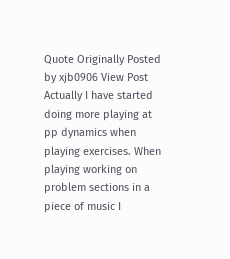Quote Originally Posted by xjb0906 View Post
Actually I have started doing more playing at pp dynamics when playing exercises. When playing working on problem sections in a piece of music I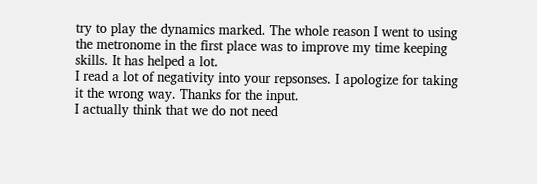try to play the dynamics marked. The whole reason I went to using the metronome in the first place was to improve my time keeping skills. It has helped a lot.
I read a lot of negativity into your repsonses. I apologize for taking it the wrong way. Thanks for the input.
I actually think that we do not need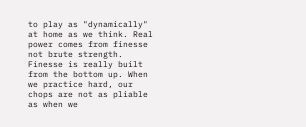to play as "dynamically" at home as we think. Real power comes from finesse not brute strength. Finesse is really built from the bottom up. When we practice hard, our chops are not as pliable as when we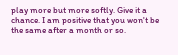play more but more softly. Give it a chance. I am positive that you won't be the same after a month or so.